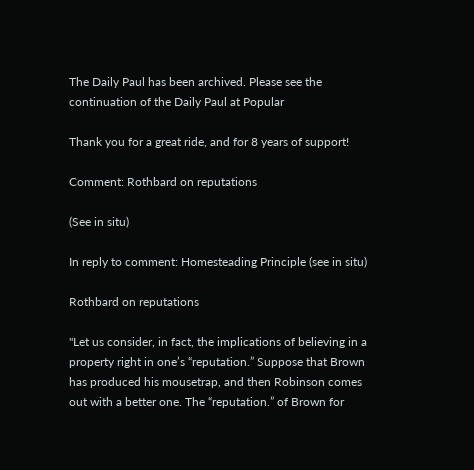The Daily Paul has been archived. Please see the continuation of the Daily Paul at Popular

Thank you for a great ride, and for 8 years of support!

Comment: Rothbard on reputations

(See in situ)

In reply to comment: Homesteading Principle (see in situ)

Rothbard on reputations

"Let us consider, in fact, the implications of believing in a property right in one’s “reputation.” Suppose that Brown has produced his mousetrap, and then Robinson comes out with a better one. The “reputation.” of Brown for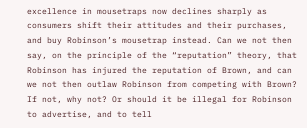excellence in mousetraps now declines sharply as consumers shift their attitudes and their purchases, and buy Robinson’s mousetrap instead. Can we not then say, on the principle of the “reputation” theory, that Robinson has injured the reputation of Brown, and can we not then outlaw Robinson from competing with Brown? If not, why not? Or should it be illegal for Robinson to advertise, and to tell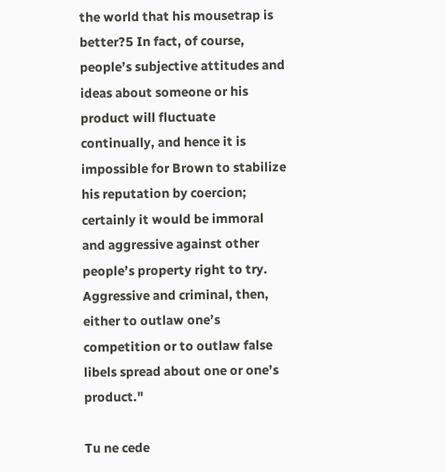the world that his mousetrap is better?5 In fact, of course, people’s subjective attitudes and ideas about someone or his product will fluctuate continually, and hence it is impossible for Brown to stabilize his reputation by coercion; certainly it would be immoral and aggressive against other people’s property right to try. Aggressive and criminal, then, either to outlaw one’s competition or to outlaw false libels spread about one or one’s product."

Tu ne cede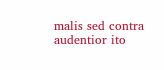malis sed contra audentior ito